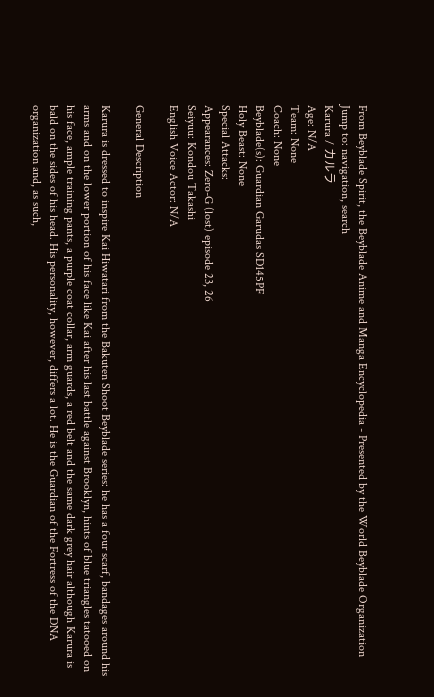From Beyblade Spirit, the Beyblade Anime and Manga Encyclopedia - Presented by the World Beyblade Organization
Jump to: navigation, search
Karura / カルラ
Age: N/A
Team: None
Coach: None
Beyblade(s): Guardian Garudas SD145PF
Holy Beast: None
Special Attacks:
Appearances: Zero-G (lost) episode 23, 26
Seiyuu: Kondou Takashi
English Voice Actor: N/A

General Description

Karura is dressed to inspire Kai Hiwatari from the Bakuten Shoot Beyblade series: he has a four scarf, bandages around his arms and on the lower portion of his face like Kai after his last battle against Brooklyn, hints of blue triangles tatooed on his face, ample training pants, a purple coat collar, arm guards, a red belt and the same dark grey hair although Karura is bald on the sides of his head. His personality, however, differs a lot. He is the Guardian of the Fortress of the DNA organization and, as such,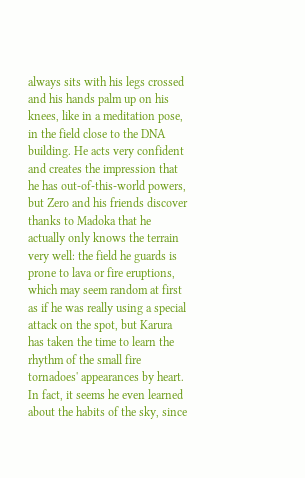always sits with his legs crossed and his hands palm up on his knees, like in a meditation pose, in the field close to the DNA building. He acts very confident and creates the impression that he has out-of-this-world powers, but Zero and his friends discover thanks to Madoka that he actually only knows the terrain very well: the field he guards is prone to lava or fire eruptions, which may seem random at first as if he was really using a special attack on the spot, but Karura has taken the time to learn the rhythm of the small fire tornadoes' appearances by heart. In fact, it seems he even learned about the habits of the sky, since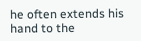he often extends his hand to the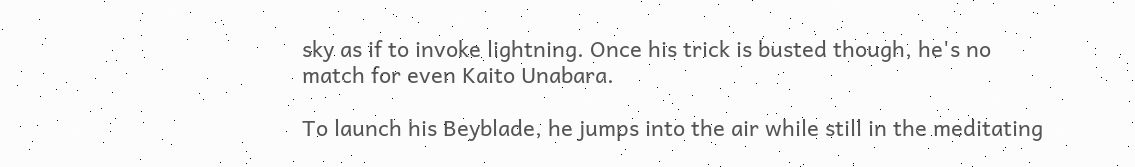sky as if to invoke lightning. Once his trick is busted though, he's no match for even Kaito Unabara.

To launch his Beyblade, he jumps into the air while still in the meditating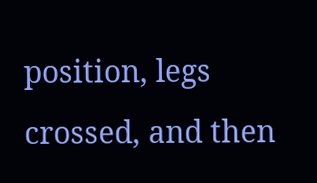position, legs crossed, and then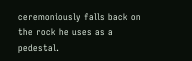ceremoniously falls back on the rock he uses as a pedestal.